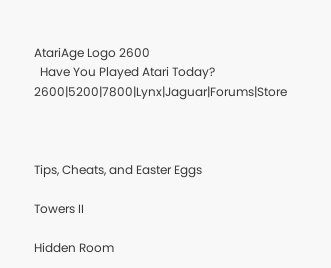AtariAge Logo 2600
  Have You Played Atari Today? 2600|5200|7800|Lynx|Jaguar|Forums|Store



Tips, Cheats, and Easter Eggs

Towers II

Hidden Room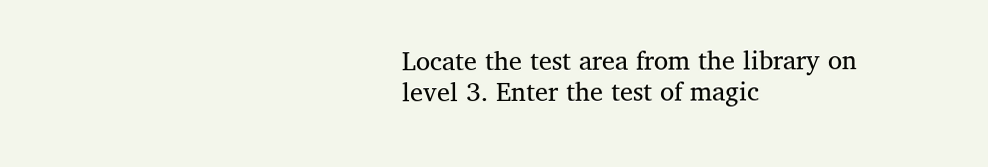Locate the test area from the library on level 3. Enter the test of magic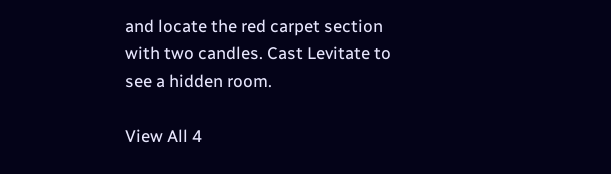and locate the red carpet section with two candles. Cast Levitate to see a hidden room.

View All 4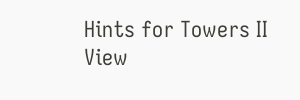Hints for Towers II
View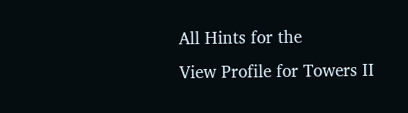All Hints for the
View Profile for Towers II